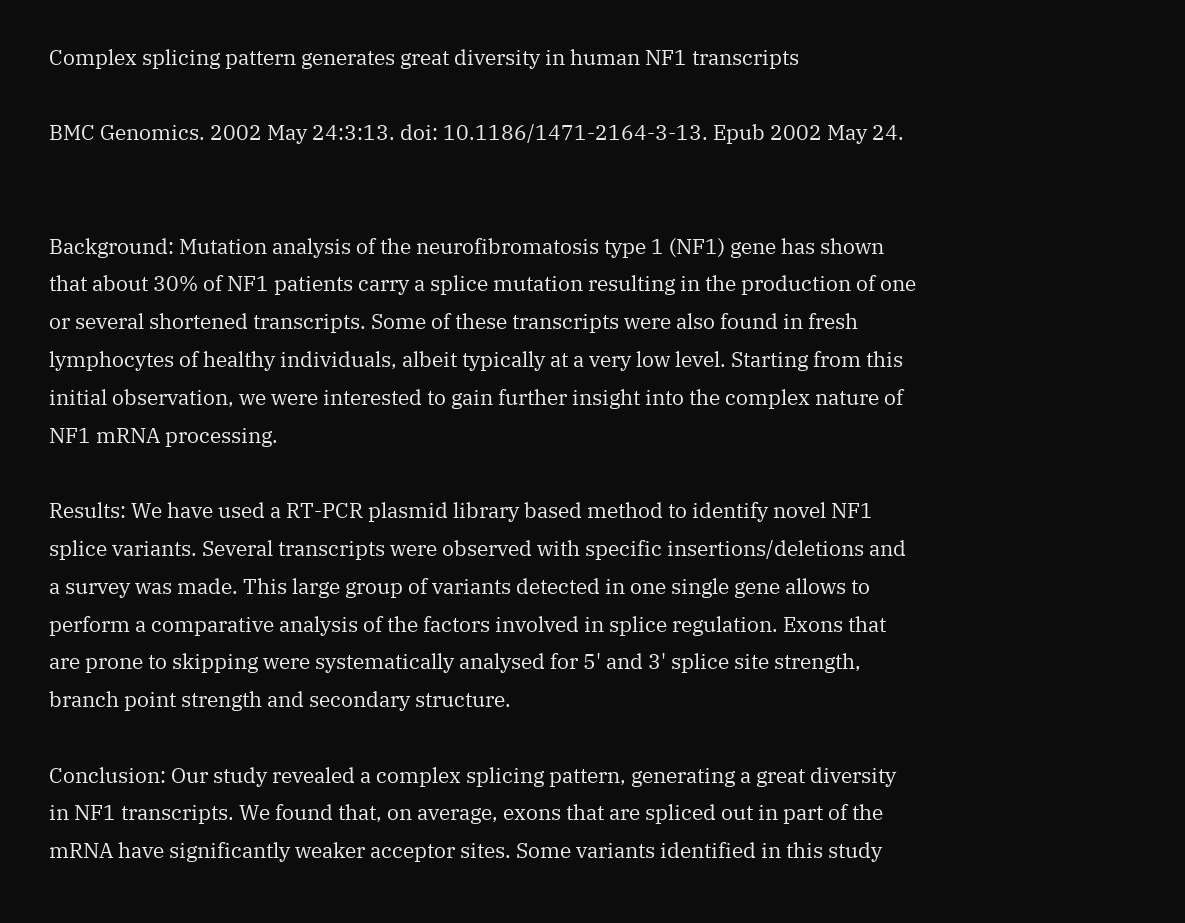Complex splicing pattern generates great diversity in human NF1 transcripts

BMC Genomics. 2002 May 24:3:13. doi: 10.1186/1471-2164-3-13. Epub 2002 May 24.


Background: Mutation analysis of the neurofibromatosis type 1 (NF1) gene has shown that about 30% of NF1 patients carry a splice mutation resulting in the production of one or several shortened transcripts. Some of these transcripts were also found in fresh lymphocytes of healthy individuals, albeit typically at a very low level. Starting from this initial observation, we were interested to gain further insight into the complex nature of NF1 mRNA processing.

Results: We have used a RT-PCR plasmid library based method to identify novel NF1 splice variants. Several transcripts were observed with specific insertions/deletions and a survey was made. This large group of variants detected in one single gene allows to perform a comparative analysis of the factors involved in splice regulation. Exons that are prone to skipping were systematically analysed for 5' and 3' splice site strength, branch point strength and secondary structure.

Conclusion: Our study revealed a complex splicing pattern, generating a great diversity in NF1 transcripts. We found that, on average, exons that are spliced out in part of the mRNA have significantly weaker acceptor sites. Some variants identified in this study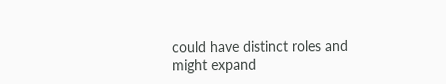could have distinct roles and might expand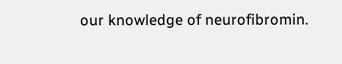our knowledge of neurofibromin.